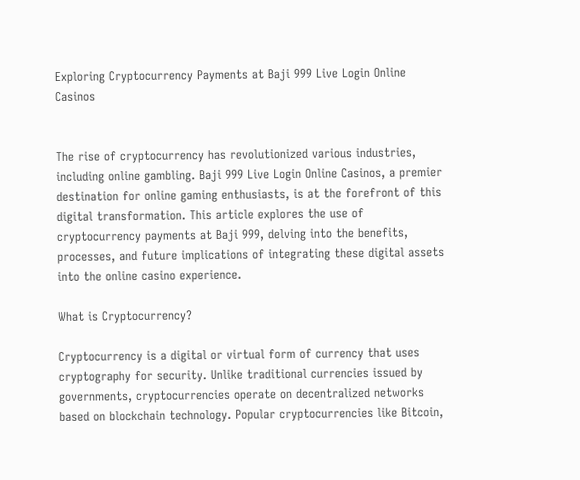Exploring Cryptocurrency Payments at Baji 999 Live Login Online Casinos


The rise of cryptocurrency has revolutionized various industries, including online gambling. Baji 999 Live Login Online Casinos, a premier destination for online gaming enthusiasts, is at the forefront of this digital transformation. This article explores the use of cryptocurrency payments at Baji 999, delving into the benefits, processes, and future implications of integrating these digital assets into the online casino experience.

What is Cryptocurrency?

Cryptocurrency is a digital or virtual form of currency that uses cryptography for security. Unlike traditional currencies issued by governments, cryptocurrencies operate on decentralized networks based on blockchain technology. Popular cryptocurrencies like Bitcoin,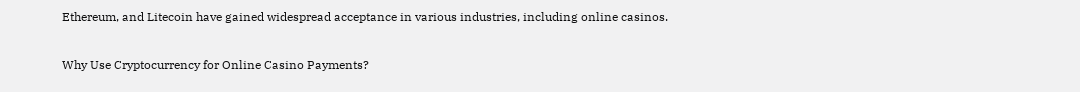Ethereum, and Litecoin have gained widespread acceptance in various industries, including online casinos.

Why Use Cryptocurrency for Online Casino Payments?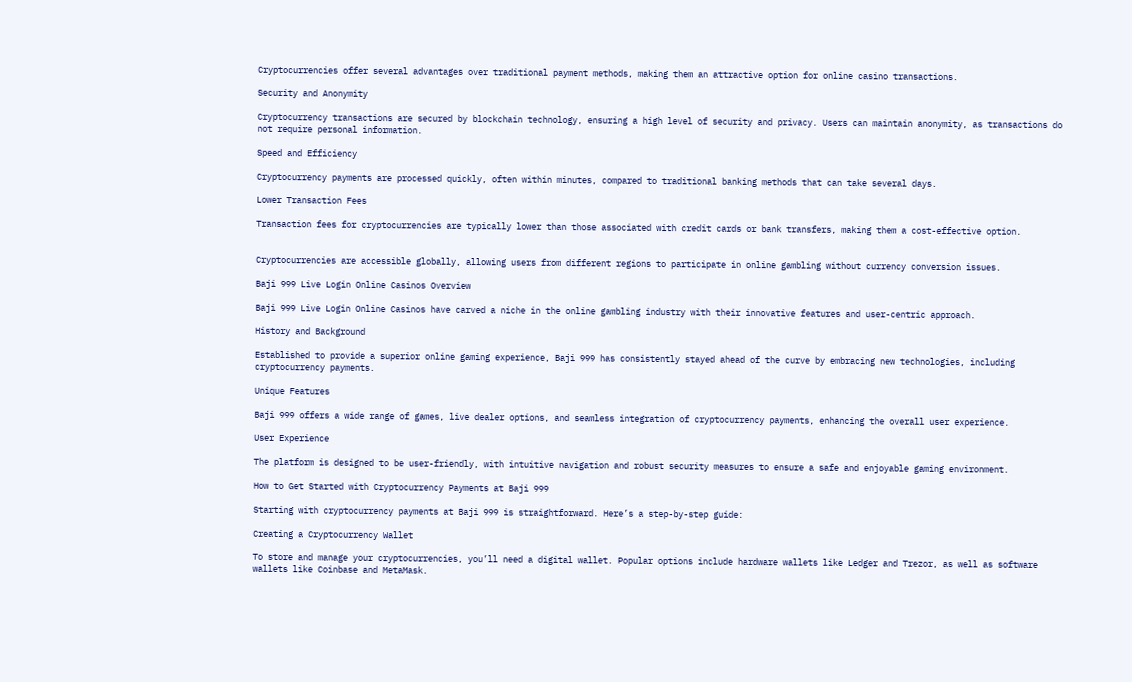Cryptocurrencies offer several advantages over traditional payment methods, making them an attractive option for online casino transactions.

Security and Anonymity

Cryptocurrency transactions are secured by blockchain technology, ensuring a high level of security and privacy. Users can maintain anonymity, as transactions do not require personal information.

Speed and Efficiency

Cryptocurrency payments are processed quickly, often within minutes, compared to traditional banking methods that can take several days.

Lower Transaction Fees

Transaction fees for cryptocurrencies are typically lower than those associated with credit cards or bank transfers, making them a cost-effective option.


Cryptocurrencies are accessible globally, allowing users from different regions to participate in online gambling without currency conversion issues.

Baji 999 Live Login Online Casinos Overview

Baji 999 Live Login Online Casinos have carved a niche in the online gambling industry with their innovative features and user-centric approach.

History and Background

Established to provide a superior online gaming experience, Baji 999 has consistently stayed ahead of the curve by embracing new technologies, including cryptocurrency payments.

Unique Features

Baji 999 offers a wide range of games, live dealer options, and seamless integration of cryptocurrency payments, enhancing the overall user experience.

User Experience

The platform is designed to be user-friendly, with intuitive navigation and robust security measures to ensure a safe and enjoyable gaming environment.

How to Get Started with Cryptocurrency Payments at Baji 999

Starting with cryptocurrency payments at Baji 999 is straightforward. Here’s a step-by-step guide:

Creating a Cryptocurrency Wallet

To store and manage your cryptocurrencies, you’ll need a digital wallet. Popular options include hardware wallets like Ledger and Trezor, as well as software wallets like Coinbase and MetaMask.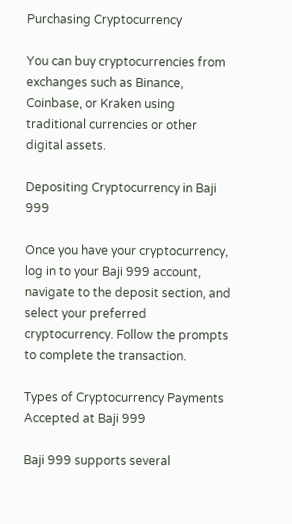Purchasing Cryptocurrency

You can buy cryptocurrencies from exchanges such as Binance, Coinbase, or Kraken using traditional currencies or other digital assets.

Depositing Cryptocurrency in Baji 999

Once you have your cryptocurrency, log in to your Baji 999 account, navigate to the deposit section, and select your preferred cryptocurrency. Follow the prompts to complete the transaction.

Types of Cryptocurrency Payments Accepted at Baji 999

Baji 999 supports several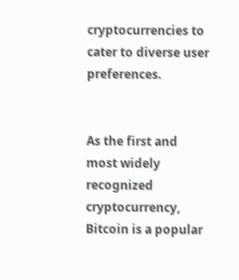cryptocurrencies to cater to diverse user preferences.


As the first and most widely recognized cryptocurrency, Bitcoin is a popular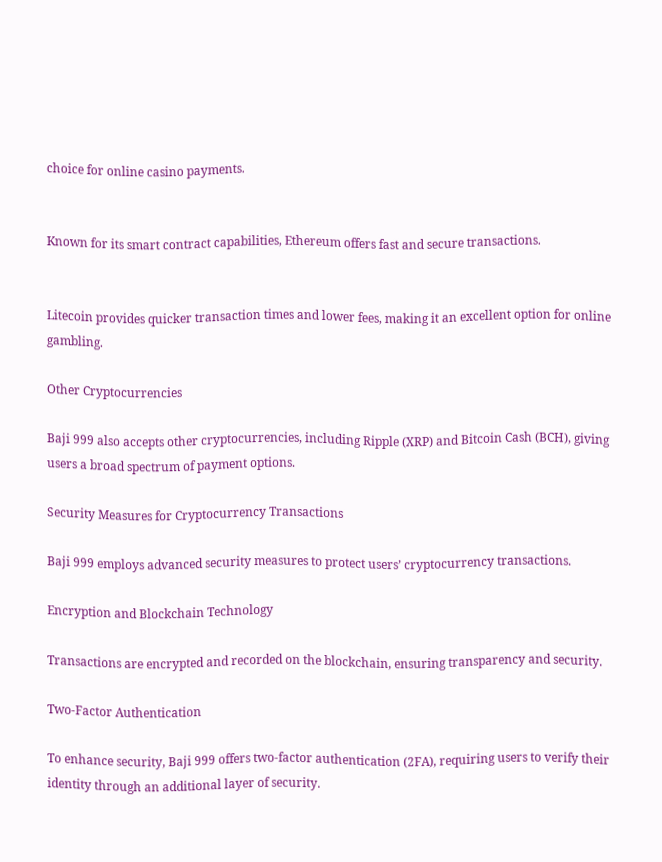choice for online casino payments.


Known for its smart contract capabilities, Ethereum offers fast and secure transactions.


Litecoin provides quicker transaction times and lower fees, making it an excellent option for online gambling.

Other Cryptocurrencies

Baji 999 also accepts other cryptocurrencies, including Ripple (XRP) and Bitcoin Cash (BCH), giving users a broad spectrum of payment options.

Security Measures for Cryptocurrency Transactions

Baji 999 employs advanced security measures to protect users’ cryptocurrency transactions.

Encryption and Blockchain Technology

Transactions are encrypted and recorded on the blockchain, ensuring transparency and security.

Two-Factor Authentication

To enhance security, Baji 999 offers two-factor authentication (2FA), requiring users to verify their identity through an additional layer of security.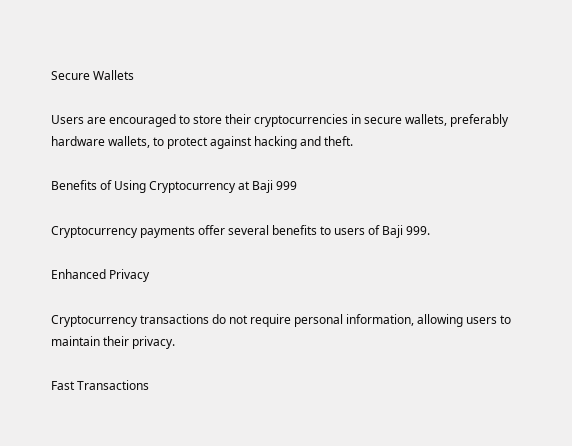Secure Wallets

Users are encouraged to store their cryptocurrencies in secure wallets, preferably hardware wallets, to protect against hacking and theft.

Benefits of Using Cryptocurrency at Baji 999

Cryptocurrency payments offer several benefits to users of Baji 999.

Enhanced Privacy

Cryptocurrency transactions do not require personal information, allowing users to maintain their privacy.

Fast Transactions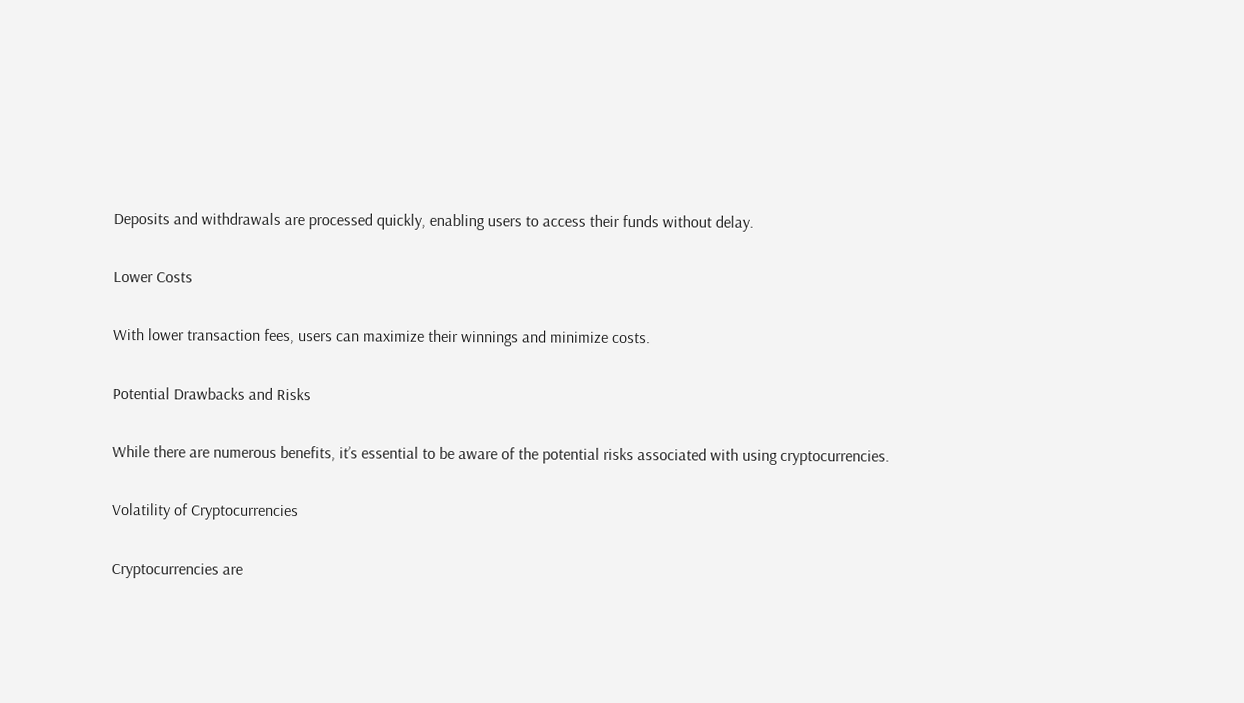Deposits and withdrawals are processed quickly, enabling users to access their funds without delay.

Lower Costs

With lower transaction fees, users can maximize their winnings and minimize costs.

Potential Drawbacks and Risks

While there are numerous benefits, it’s essential to be aware of the potential risks associated with using cryptocurrencies.

Volatility of Cryptocurrencies

Cryptocurrencies are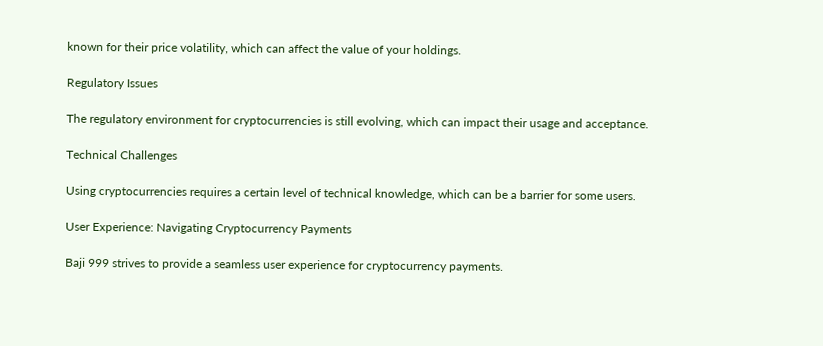known for their price volatility, which can affect the value of your holdings.

Regulatory Issues

The regulatory environment for cryptocurrencies is still evolving, which can impact their usage and acceptance.

Technical Challenges

Using cryptocurrencies requires a certain level of technical knowledge, which can be a barrier for some users.

User Experience: Navigating Cryptocurrency Payments

Baji 999 strives to provide a seamless user experience for cryptocurrency payments.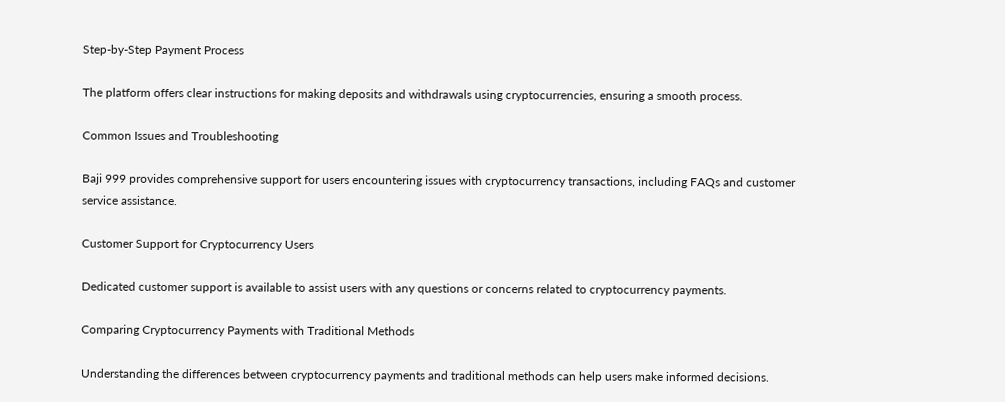Step-by-Step Payment Process

The platform offers clear instructions for making deposits and withdrawals using cryptocurrencies, ensuring a smooth process.

Common Issues and Troubleshooting

Baji 999 provides comprehensive support for users encountering issues with cryptocurrency transactions, including FAQs and customer service assistance.

Customer Support for Cryptocurrency Users

Dedicated customer support is available to assist users with any questions or concerns related to cryptocurrency payments.

Comparing Cryptocurrency Payments with Traditional Methods

Understanding the differences between cryptocurrency payments and traditional methods can help users make informed decisions.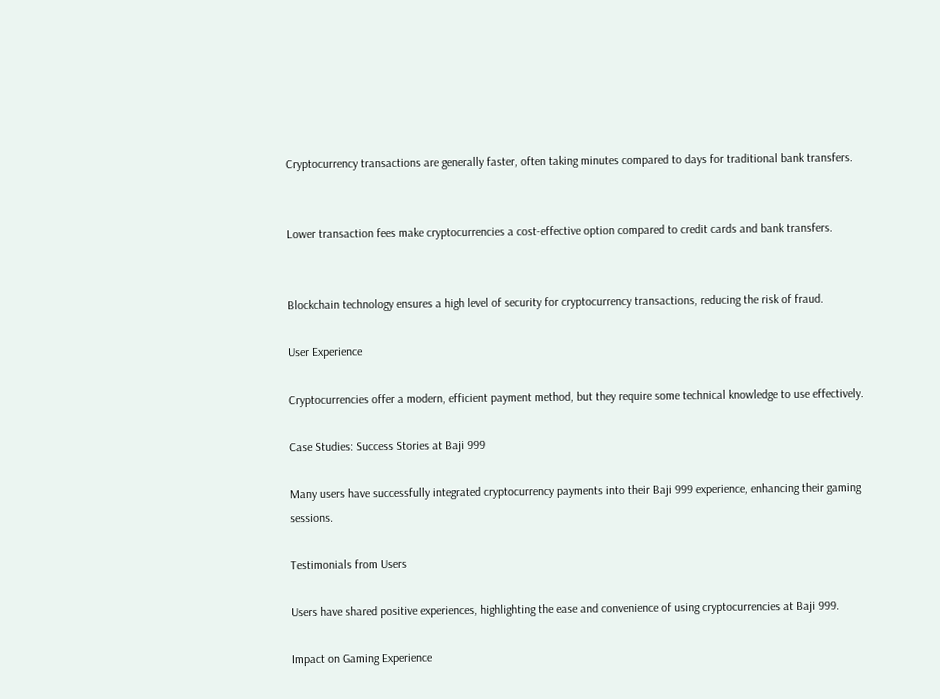Cryptocurrency transactions are generally faster, often taking minutes compared to days for traditional bank transfers.


Lower transaction fees make cryptocurrencies a cost-effective option compared to credit cards and bank transfers.


Blockchain technology ensures a high level of security for cryptocurrency transactions, reducing the risk of fraud.

User Experience

Cryptocurrencies offer a modern, efficient payment method, but they require some technical knowledge to use effectively.

Case Studies: Success Stories at Baji 999

Many users have successfully integrated cryptocurrency payments into their Baji 999 experience, enhancing their gaming sessions.

Testimonials from Users

Users have shared positive experiences, highlighting the ease and convenience of using cryptocurrencies at Baji 999.

Impact on Gaming Experience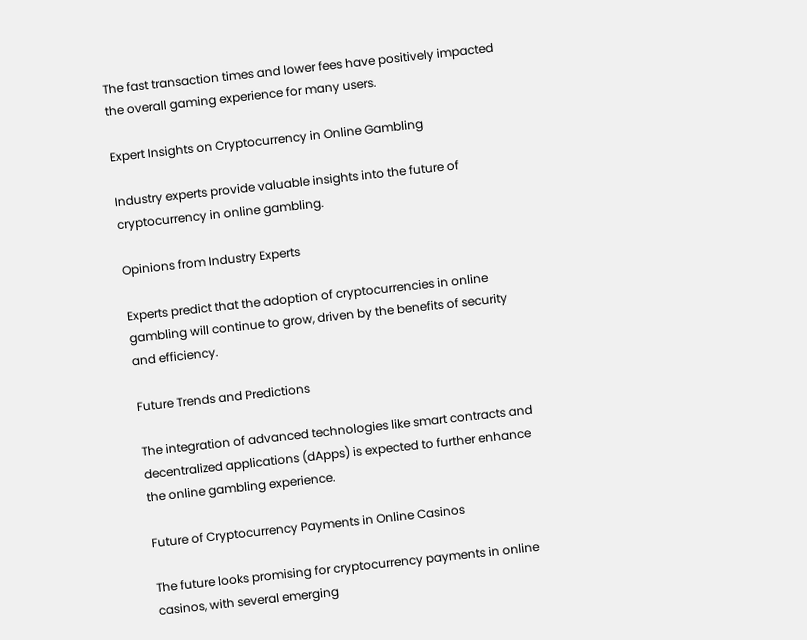The fast transaction times and lower fees have positively impacted the overall gaming experience for many users.

Expert Insights on Cryptocurrency in Online Gambling

Industry experts provide valuable insights into the future of cryptocurrency in online gambling.

Opinions from Industry Experts

Experts predict that the adoption of cryptocurrencies in online gambling will continue to grow, driven by the benefits of security and efficiency.

Future Trends and Predictions

The integration of advanced technologies like smart contracts and decentralized applications (dApps) is expected to further enhance the online gambling experience.

Future of Cryptocurrency Payments in Online Casinos

The future looks promising for cryptocurrency payments in online casinos, with several emerging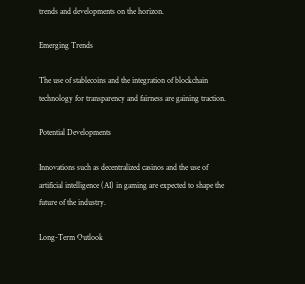trends and developments on the horizon.

Emerging Trends

The use of stablecoins and the integration of blockchain technology for transparency and fairness are gaining traction.

Potential Developments

Innovations such as decentralized casinos and the use of artificial intelligence (AI) in gaming are expected to shape the future of the industry.

Long-Term Outlook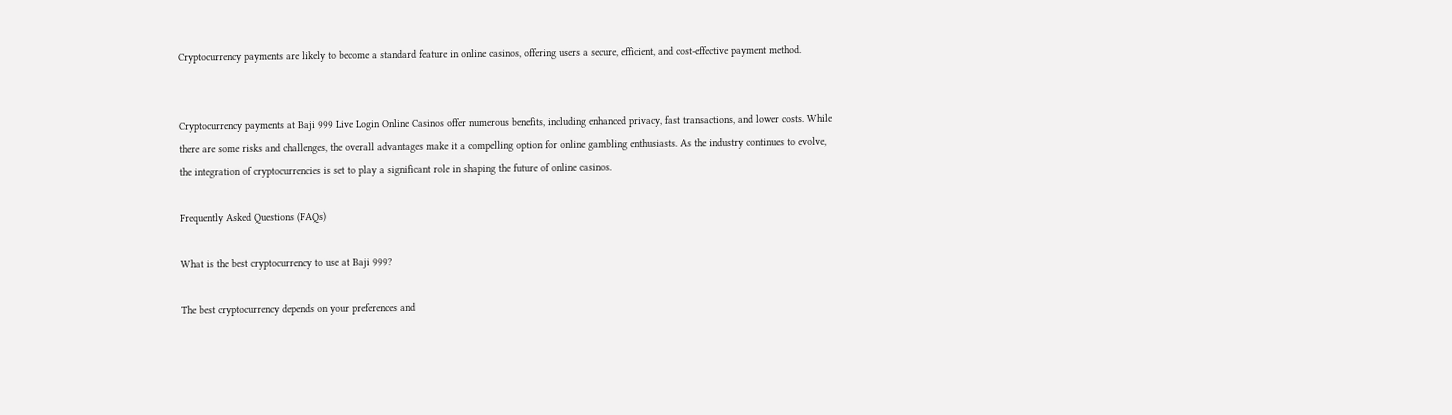Cryptocurrency payments are likely to become a standard feature in online casinos, offering users a secure, efficient, and cost-effective payment method.


Cryptocurrency payments at Baji 999 Live Login Online Casinos offer numerous benefits, including enhanced privacy, fast transactions, and lower costs. While there are some risks and challenges, the overall advantages make it a compelling option for online gambling enthusiasts. As the industry continues to evolve, the integration of cryptocurrencies is set to play a significant role in shaping the future of online casinos.

Frequently Asked Questions (FAQs)

What is the best cryptocurrency to use at Baji 999?

The best cryptocurrency depends on your preferences and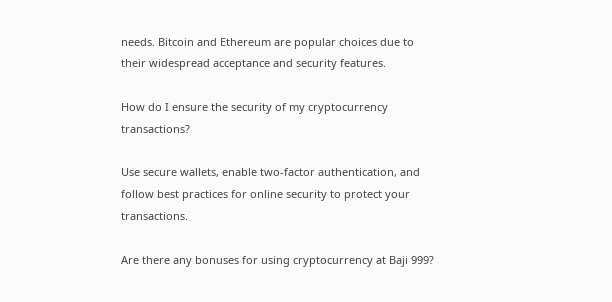needs. Bitcoin and Ethereum are popular choices due to their widespread acceptance and security features.

How do I ensure the security of my cryptocurrency transactions?

Use secure wallets, enable two-factor authentication, and follow best practices for online security to protect your transactions.

Are there any bonuses for using cryptocurrency at Baji 999?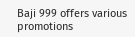Baji 999 offers various promotions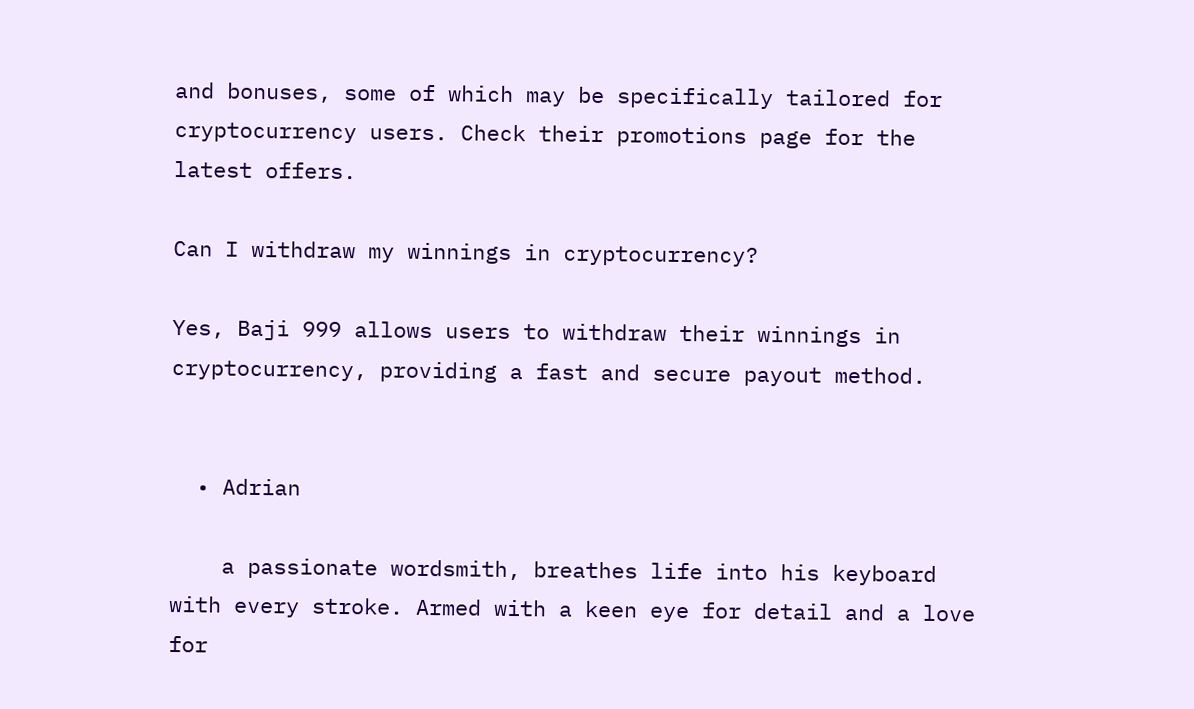and bonuses, some of which may be specifically tailored for cryptocurrency users. Check their promotions page for the latest offers.

Can I withdraw my winnings in cryptocurrency?

Yes, Baji 999 allows users to withdraw their winnings in cryptocurrency, providing a fast and secure payout method.


  • Adrian

    a passionate wordsmith, breathes life into his keyboard with every stroke. Armed with a keen eye for detail and a love for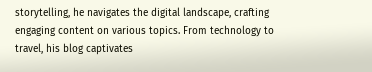storytelling, he navigates the digital landscape, crafting engaging content on various topics. From technology to travel, his blog captivates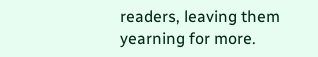readers, leaving them yearning for more.